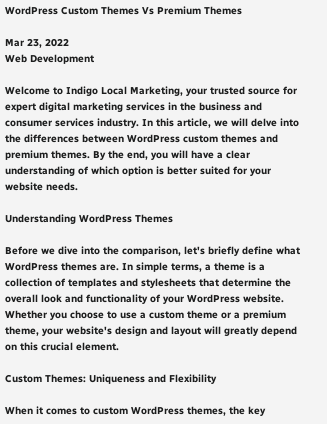WordPress Custom Themes Vs Premium Themes

Mar 23, 2022
Web Development

Welcome to Indigo Local Marketing, your trusted source for expert digital marketing services in the business and consumer services industry. In this article, we will delve into the differences between WordPress custom themes and premium themes. By the end, you will have a clear understanding of which option is better suited for your website needs.

Understanding WordPress Themes

Before we dive into the comparison, let's briefly define what WordPress themes are. In simple terms, a theme is a collection of templates and stylesheets that determine the overall look and functionality of your WordPress website. Whether you choose to use a custom theme or a premium theme, your website's design and layout will greatly depend on this crucial element.

Custom Themes: Uniqueness and Flexibility

When it comes to custom WordPress themes, the key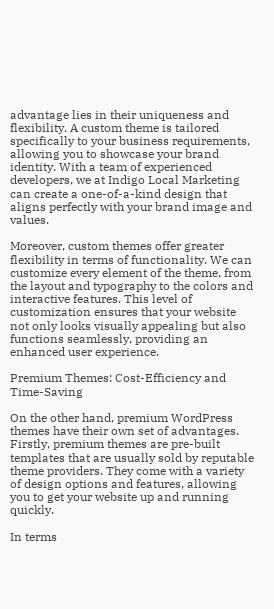advantage lies in their uniqueness and flexibility. A custom theme is tailored specifically to your business requirements, allowing you to showcase your brand identity. With a team of experienced developers, we at Indigo Local Marketing can create a one-of-a-kind design that aligns perfectly with your brand image and values.

Moreover, custom themes offer greater flexibility in terms of functionality. We can customize every element of the theme, from the layout and typography to the colors and interactive features. This level of customization ensures that your website not only looks visually appealing but also functions seamlessly, providing an enhanced user experience.

Premium Themes: Cost-Efficiency and Time-Saving

On the other hand, premium WordPress themes have their own set of advantages. Firstly, premium themes are pre-built templates that are usually sold by reputable theme providers. They come with a variety of design options and features, allowing you to get your website up and running quickly.

In terms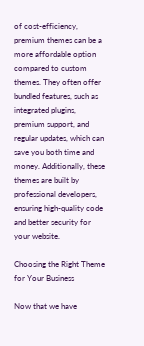of cost-efficiency, premium themes can be a more affordable option compared to custom themes. They often offer bundled features, such as integrated plugins, premium support, and regular updates, which can save you both time and money. Additionally, these themes are built by professional developers, ensuring high-quality code and better security for your website.

Choosing the Right Theme for Your Business

Now that we have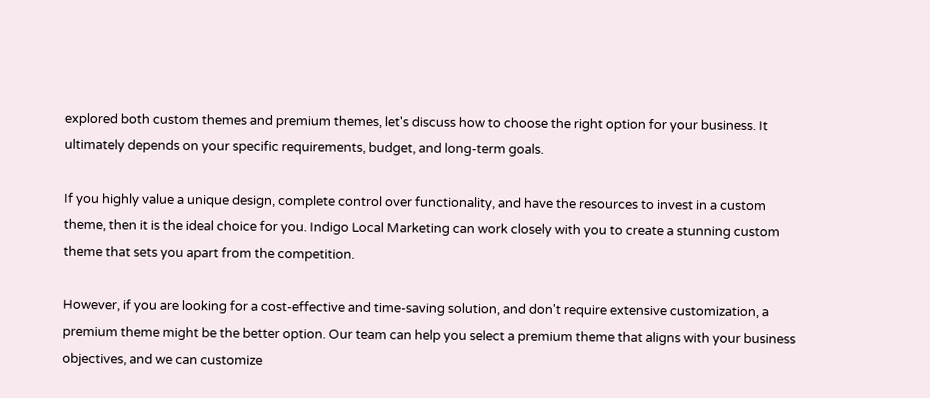explored both custom themes and premium themes, let's discuss how to choose the right option for your business. It ultimately depends on your specific requirements, budget, and long-term goals.

If you highly value a unique design, complete control over functionality, and have the resources to invest in a custom theme, then it is the ideal choice for you. Indigo Local Marketing can work closely with you to create a stunning custom theme that sets you apart from the competition.

However, if you are looking for a cost-effective and time-saving solution, and don't require extensive customization, a premium theme might be the better option. Our team can help you select a premium theme that aligns with your business objectives, and we can customize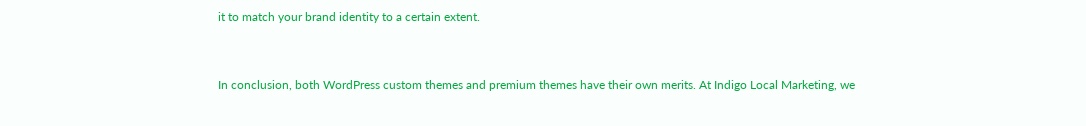it to match your brand identity to a certain extent.


In conclusion, both WordPress custom themes and premium themes have their own merits. At Indigo Local Marketing, we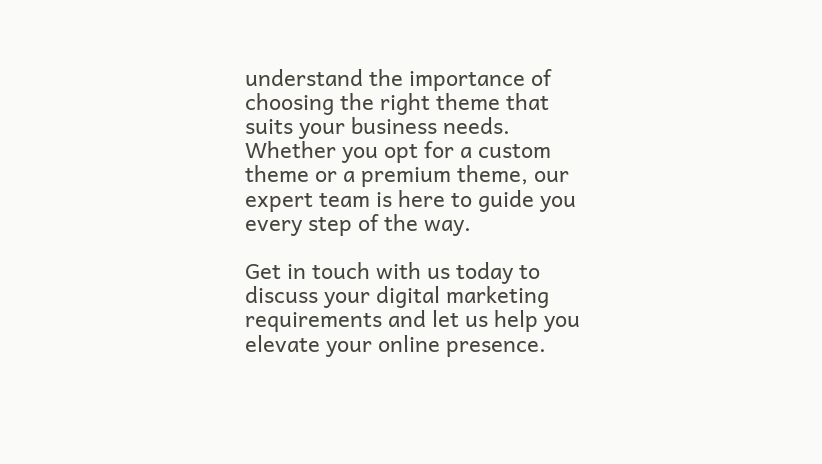understand the importance of choosing the right theme that suits your business needs. Whether you opt for a custom theme or a premium theme, our expert team is here to guide you every step of the way.

Get in touch with us today to discuss your digital marketing requirements and let us help you elevate your online presence.